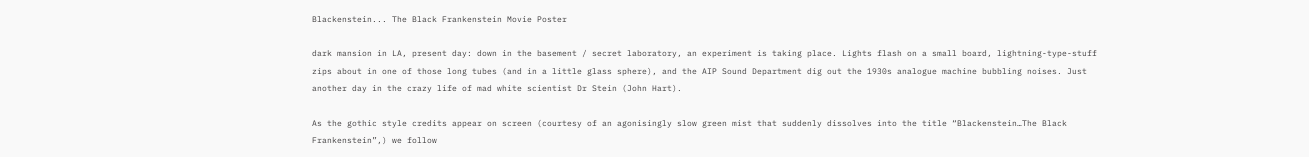Blackenstein... The Black Frankenstein Movie Poster

dark mansion in LA, present day: down in the basement / secret laboratory, an experiment is taking place. Lights flash on a small board, lightning-type-stuff zips about in one of those long tubes (and in a little glass sphere), and the AIP Sound Department dig out the 1930s analogue machine bubbling noises. Just another day in the crazy life of mad white scientist Dr Stein (John Hart).

As the gothic style credits appear on screen (courtesy of an agonisingly slow green mist that suddenly dissolves into the title “Blackenstein…The Black Frankenstein”,) we follow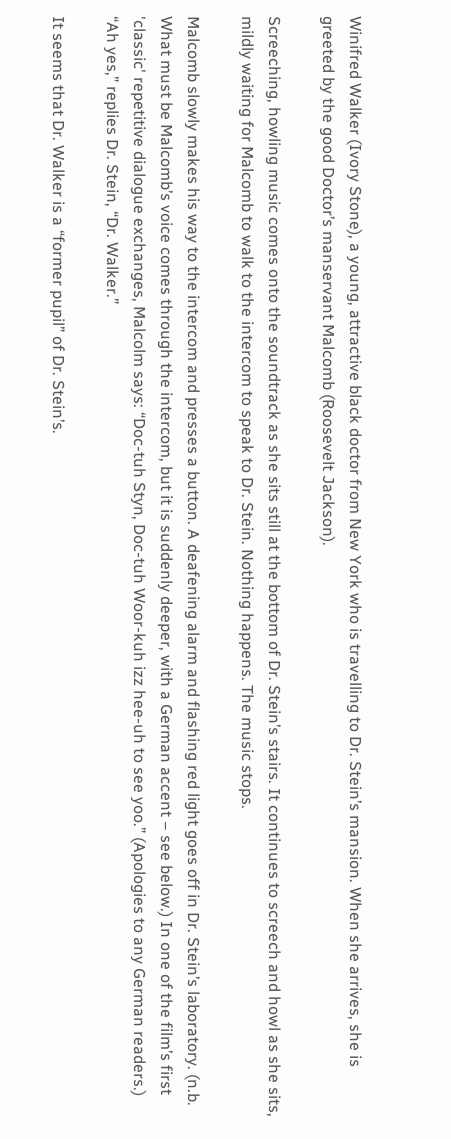Winifred Walker (Ivory Stone), a young, attractive black doctor from New York who is travelling to Dr. Stein’s mansion. When she arrives, she is greeted by the good Doctor’s manservant Malcomb (Roosevelt Jackson).

Screeching, howling music comes onto the soundtrack as she sits still at the bottom of Dr. Stein’s stairs. It continues to screech and howl as she sits, mildly waiting for Malcomb to walk to the intercom to speak to Dr. Stein. Nothing happens. The music stops.

Malcomb slowly makes his way to the intercom and presses a button. A deafening alarm and flashing red light goes off in Dr. Stein’s laboratory. (n.b. What must be Malcomb’s voice comes through the intercom, but it is suddenly deeper, with a German accent – see below.) In one of the film’s first 'classic' repetitive dialogue exchanges, Malcolm says: “Doc-tuh Styn, Doc-tuh Woor-kuh izz hee-uh to see yoo.” (Apologies to any German readers.) “Ah yes,” replies Dr. Stein, “Dr. Walker.”

It seems that Dr. Walker is a “former pupil” of Dr. Stein’s.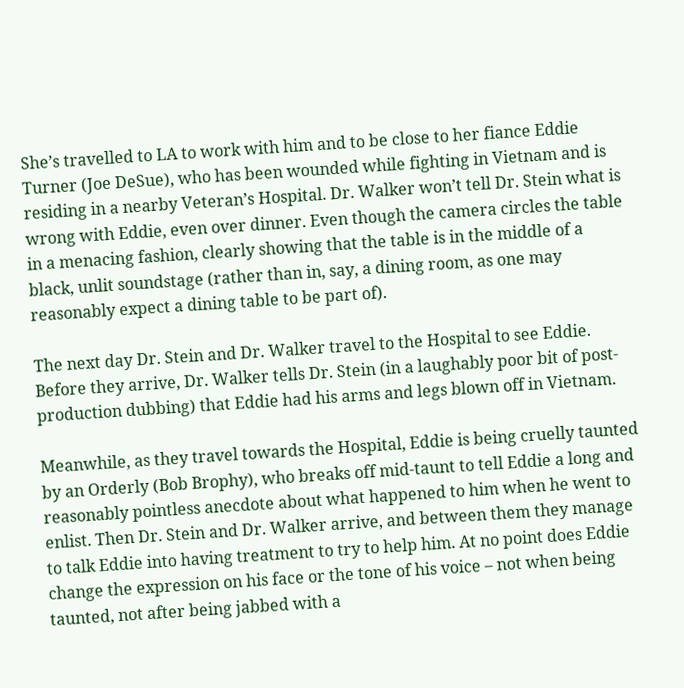She’s travelled to LA to work with him and to be close to her fiance Eddie Turner (Joe DeSue), who has been wounded while fighting in Vietnam and is residing in a nearby Veteran’s Hospital. Dr. Walker won’t tell Dr. Stein what is wrong with Eddie, even over dinner. Even though the camera circles the table in a menacing fashion, clearly showing that the table is in the middle of a black, unlit soundstage (rather than in, say, a dining room, as one may reasonably expect a dining table to be part of).

The next day Dr. Stein and Dr. Walker travel to the Hospital to see Eddie. Before they arrive, Dr. Walker tells Dr. Stein (in a laughably poor bit of post-production dubbing) that Eddie had his arms and legs blown off in Vietnam.

Meanwhile, as they travel towards the Hospital, Eddie is being cruelly taunted by an Orderly (Bob Brophy), who breaks off mid-taunt to tell Eddie a long and reasonably pointless anecdote about what happened to him when he went to enlist. Then Dr. Stein and Dr. Walker arrive, and between them they manage to talk Eddie into having treatment to try to help him. At no point does Eddie change the expression on his face or the tone of his voice – not when being taunted, not after being jabbed with a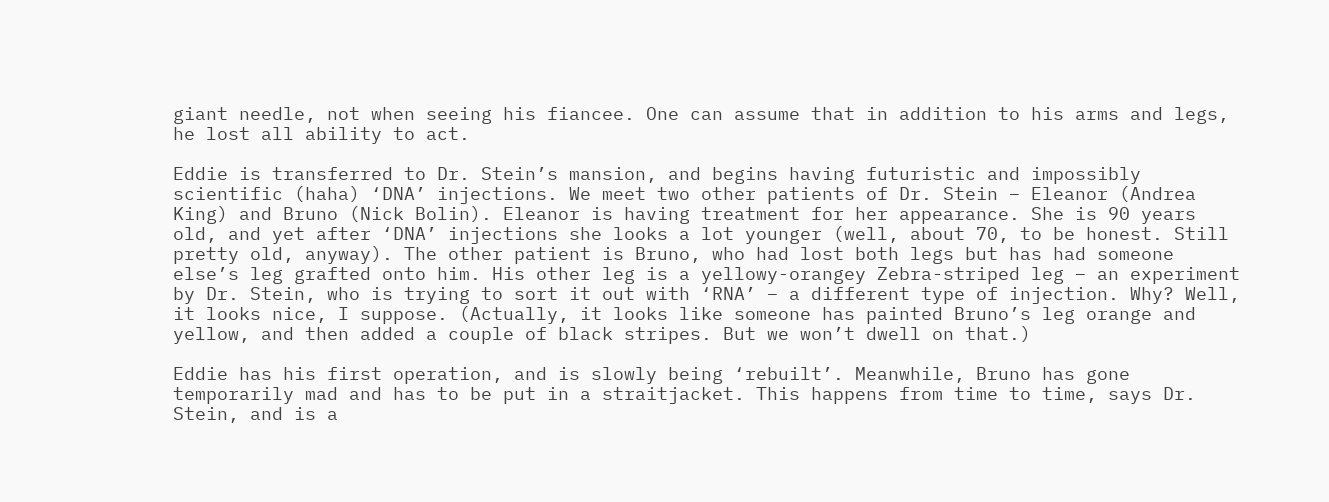giant needle, not when seeing his fiancee. One can assume that in addition to his arms and legs, he lost all ability to act.

Eddie is transferred to Dr. Stein’s mansion, and begins having futuristic and impossibly scientific (haha) ‘DNA’ injections. We meet two other patients of Dr. Stein – Eleanor (Andrea King) and Bruno (Nick Bolin). Eleanor is having treatment for her appearance. She is 90 years old, and yet after ‘DNA’ injections she looks a lot younger (well, about 70, to be honest. Still pretty old, anyway). The other patient is Bruno, who had lost both legs but has had someone else’s leg grafted onto him. His other leg is a yellowy-orangey Zebra-striped leg – an experiment by Dr. Stein, who is trying to sort it out with ‘RNA’ – a different type of injection. Why? Well, it looks nice, I suppose. (Actually, it looks like someone has painted Bruno’s leg orange and yellow, and then added a couple of black stripes. But we won’t dwell on that.)

Eddie has his first operation, and is slowly being ‘rebuilt’. Meanwhile, Bruno has gone temporarily mad and has to be put in a straitjacket. This happens from time to time, says Dr. Stein, and is a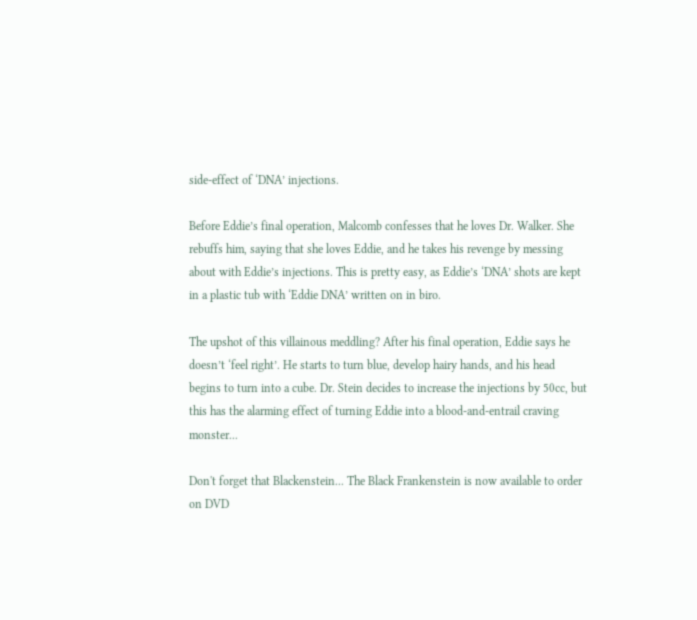side-effect of ‘DNA’ injections.

Before Eddie’s final operation, Malcomb confesses that he loves Dr. Walker. She rebuffs him, saying that she loves Eddie, and he takes his revenge by messing about with Eddie’s injections. This is pretty easy, as Eddie’s ‘DNA’ shots are kept in a plastic tub with ‘Eddie DNA’ written on in biro.

The upshot of this villainous meddling? After his final operation, Eddie says he doesn’t ‘feel right’. He starts to turn blue, develop hairy hands, and his head begins to turn into a cube. Dr. Stein decides to increase the injections by 50cc, but this has the alarming effect of turning Eddie into a blood-and-entrail craving monster...

Don't forget that Blackenstein... The Black Frankenstein is now available to order on DVD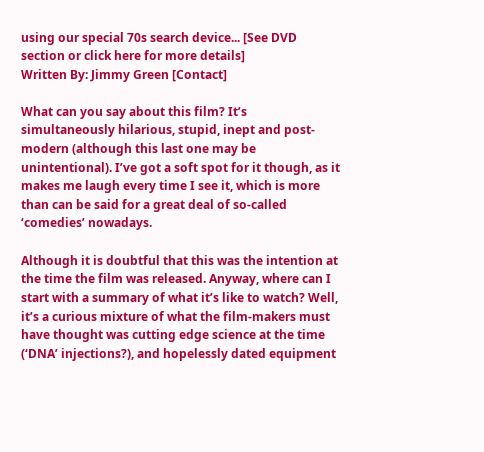using our special 70s search device... [See DVD section or click here for more details]
Written By: Jimmy Green [Contact]

What can you say about this film? It’s simultaneously hilarious, stupid, inept and post-modern (although this last one may be unintentional). I’ve got a soft spot for it though, as it makes me laugh every time I see it, which is more than can be said for a great deal of so-called ‘comedies’ nowadays.

Although it is doubtful that this was the intention at the time the film was released. Anyway, where can I start with a summary of what it’s like to watch? Well, it’s a curious mixture of what the film-makers must have thought was cutting edge science at the time (‘DNA’ injections?), and hopelessly dated equipment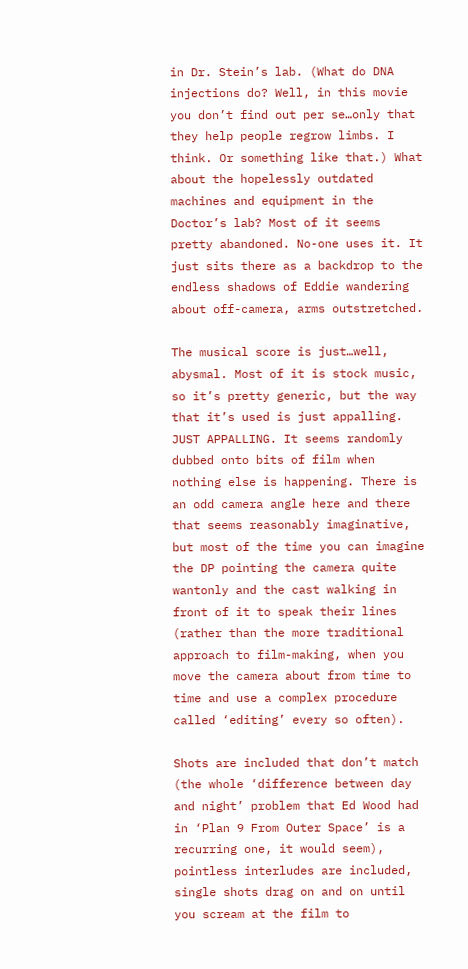in Dr. Stein’s lab. (What do DNA injections do? Well, in this movie you don’t find out per se…only that they help people regrow limbs. I think. Or something like that.) What about the hopelessly outdated machines and equipment in the Doctor’s lab? Most of it seems pretty abandoned. No-one uses it. It just sits there as a backdrop to the endless shadows of Eddie wandering about off-camera, arms outstretched.

The musical score is just…well, abysmal. Most of it is stock music, so it’s pretty generic, but the way that it’s used is just appalling. JUST APPALLING. It seems randomly dubbed onto bits of film when nothing else is happening. There is an odd camera angle here and there that seems reasonably imaginative, but most of the time you can imagine the DP pointing the camera quite wantonly and the cast walking in front of it to speak their lines (rather than the more traditional approach to film-making, when you move the camera about from time to time and use a complex procedure called ‘editing’ every so often).

Shots are included that don’t match (the whole ‘difference between day and night’ problem that Ed Wood had in ‘Plan 9 From Outer Space’ is a recurring one, it would seem), pointless interludes are included, single shots drag on and on until you scream at the film to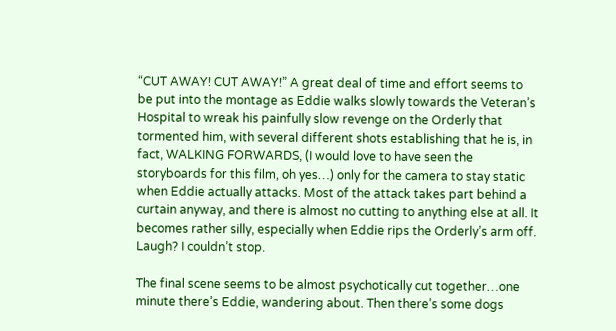“CUT AWAY! CUT AWAY!” A great deal of time and effort seems to be put into the montage as Eddie walks slowly towards the Veteran’s Hospital to wreak his painfully slow revenge on the Orderly that tormented him, with several different shots establishing that he is, in fact, WALKING FORWARDS, (I would love to have seen the storyboards for this film, oh yes…) only for the camera to stay static when Eddie actually attacks. Most of the attack takes part behind a curtain anyway, and there is almost no cutting to anything else at all. It becomes rather silly, especially when Eddie rips the Orderly’s arm off. Laugh? I couldn’t stop.

The final scene seems to be almost psychotically cut together…one minute there’s Eddie, wandering about. Then there’s some dogs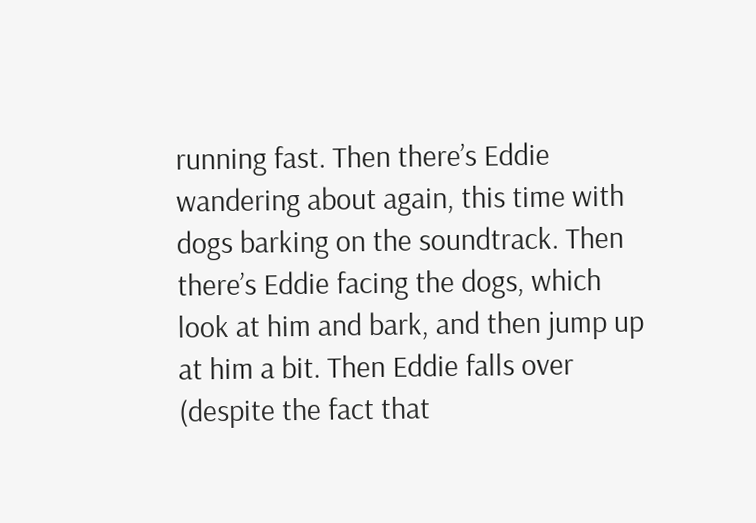running fast. Then there’s Eddie wandering about again, this time with dogs barking on the soundtrack. Then there’s Eddie facing the dogs, which look at him and bark, and then jump up at him a bit. Then Eddie falls over (despite the fact that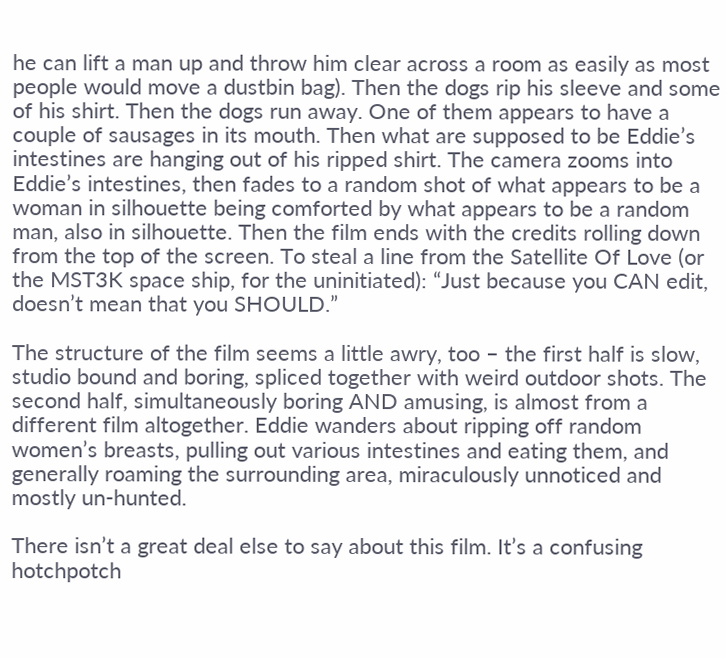he can lift a man up and throw him clear across a room as easily as most people would move a dustbin bag). Then the dogs rip his sleeve and some of his shirt. Then the dogs run away. One of them appears to have a couple of sausages in its mouth. Then what are supposed to be Eddie’s intestines are hanging out of his ripped shirt. The camera zooms into Eddie’s intestines, then fades to a random shot of what appears to be a woman in silhouette being comforted by what appears to be a random man, also in silhouette. Then the film ends with the credits rolling down from the top of the screen. To steal a line from the Satellite Of Love (or the MST3K space ship, for the uninitiated): “Just because you CAN edit, doesn’t mean that you SHOULD.”

The structure of the film seems a little awry, too – the first half is slow, studio bound and boring, spliced together with weird outdoor shots. The second half, simultaneously boring AND amusing, is almost from a different film altogether. Eddie wanders about ripping off random women’s breasts, pulling out various intestines and eating them, and generally roaming the surrounding area, miraculously unnoticed and mostly un-hunted.

There isn’t a great deal else to say about this film. It’s a confusing hotchpotch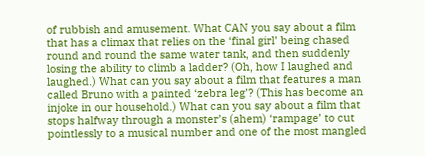of rubbish and amusement. What CAN you say about a film that has a climax that relies on the ‘final girl’ being chased round and round the same water tank, and then suddenly losing the ability to climb a ladder? (Oh, how I laughed and laughed.) What can you say about a film that features a man called Bruno with a painted ‘zebra leg’? (This has become an injoke in our household.) What can you say about a film that stops halfway through a monster’s (ahem) ‘rampage’ to cut pointlessly to a musical number and one of the most mangled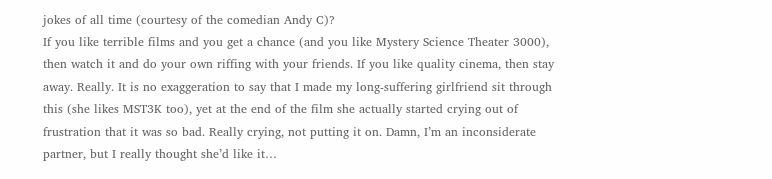jokes of all time (courtesy of the comedian Andy C)?
If you like terrible films and you get a chance (and you like Mystery Science Theater 3000), then watch it and do your own riffing with your friends. If you like quality cinema, then stay away. Really. It is no exaggeration to say that I made my long-suffering girlfriend sit through this (she likes MST3K too), yet at the end of the film she actually started crying out of frustration that it was so bad. Really crying, not putting it on. Damn, I’m an inconsiderate partner, but I really thought she’d like it…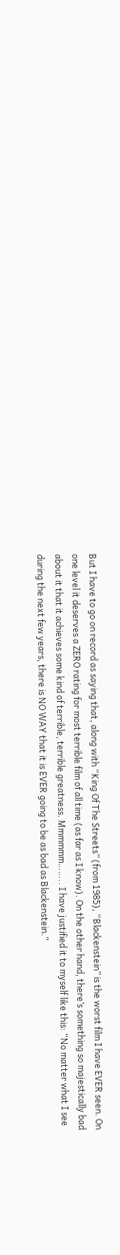But I have to go on record as saying that, along with “King Of The Streets” (from 1985), “Blackenstein” is the worst film I have EVER seen. On one level it deserves a ZERO rating for most terrible film of all time (as far as I know). On the other hand, there’s something so majestically bad about it that it achieves some kind of terrible, terrible greatness. Mmmmmm…….. I have justified it to myself like this: “No matter what I see during the next few years, there is NO WAY that it is EVER going to be as bad as Blackenstein.”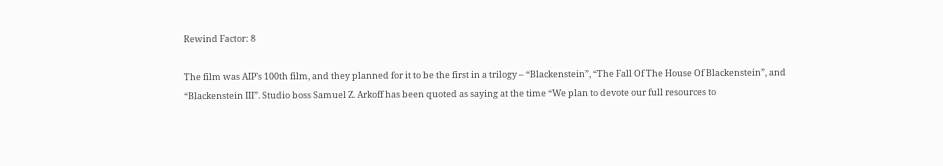Rewind Factor: 8

The film was AIP’s 100th film, and they planned for it to be the first in a trilogy – “Blackenstein”, “The Fall Of The House Of Blackenstein”, and “Blackenstein III”. Studio boss Samuel Z. Arkoff has been quoted as saying at the time “We plan to devote our full resources to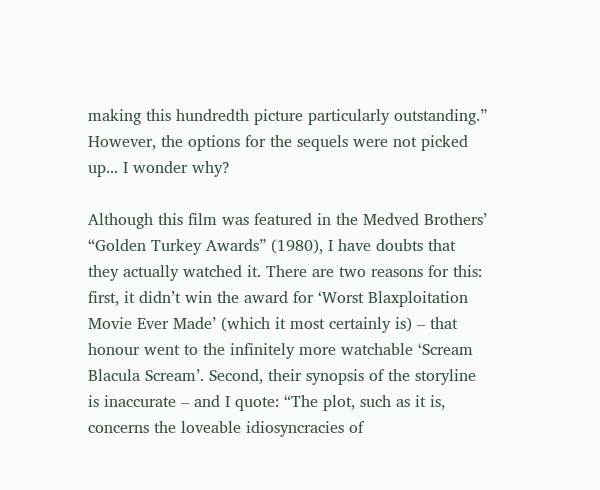making this hundredth picture particularly outstanding.” However, the options for the sequels were not picked up... I wonder why?

Although this film was featured in the Medved Brothers’ “Golden Turkey Awards” (1980), I have doubts that they actually watched it. There are two reasons for this: first, it didn’t win the award for ‘Worst Blaxploitation Movie Ever Made’ (which it most certainly is) – that honour went to the infinitely more watchable ‘Scream Blacula Scream’. Second, their synopsis of the storyline is inaccurate – and I quote: “The plot, such as it is, concerns the loveable idiosyncracies of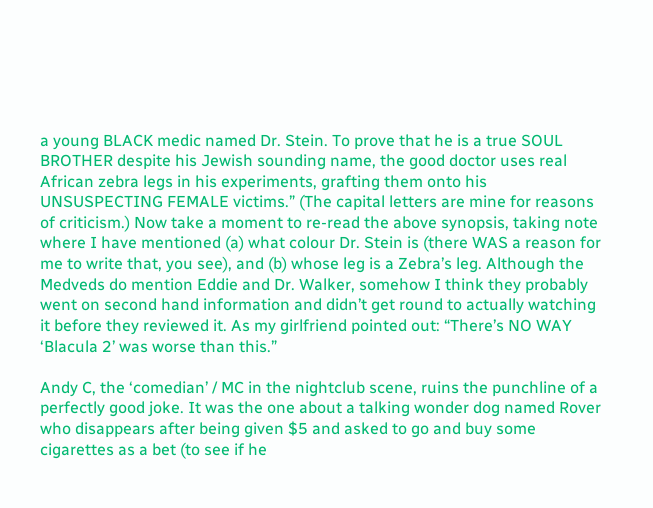a young BLACK medic named Dr. Stein. To prove that he is a true SOUL BROTHER despite his Jewish sounding name, the good doctor uses real African zebra legs in his experiments, grafting them onto his UNSUSPECTING FEMALE victims.” (The capital letters are mine for reasons of criticism.) Now take a moment to re-read the above synopsis, taking note where I have mentioned (a) what colour Dr. Stein is (there WAS a reason for me to write that, you see), and (b) whose leg is a Zebra’s leg. Although the Medveds do mention Eddie and Dr. Walker, somehow I think they probably went on second hand information and didn’t get round to actually watching it before they reviewed it. As my girlfriend pointed out: “There’s NO WAY ‘Blacula 2’ was worse than this.”

Andy C, the ‘comedian’ / MC in the nightclub scene, ruins the punchline of a perfectly good joke. It was the one about a talking wonder dog named Rover who disappears after being given $5 and asked to go and buy some cigarettes as a bet (to see if he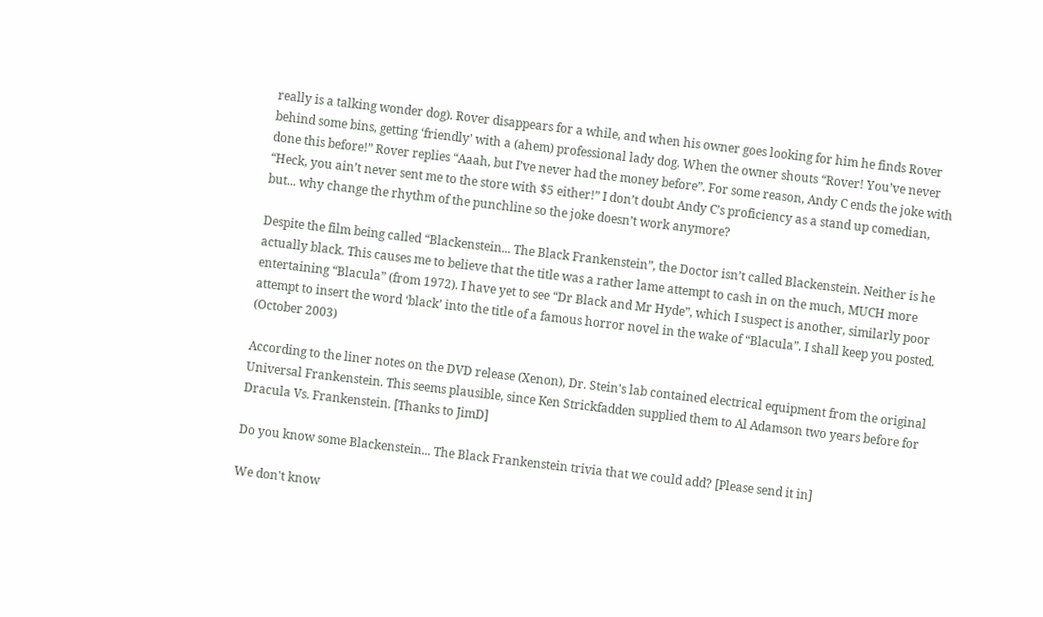really is a talking wonder dog). Rover disappears for a while, and when his owner goes looking for him he finds Rover behind some bins, getting ‘friendly’ with a (ahem) professional lady dog. When the owner shouts “Rover! You’ve never done this before!” Rover replies “Aaah, but I’ve never had the money before”. For some reason, Andy C ends the joke with “Heck, you ain’t never sent me to the store with $5 either!” I don’t doubt Andy C’s proficiency as a stand up comedian, but... why change the rhythm of the punchline so the joke doesn’t work anymore?

Despite the film being called “Blackenstein... The Black Frankenstein”, the Doctor isn’t called Blackenstein. Neither is he actually black. This causes me to believe that the title was a rather lame attempt to cash in on the much, MUCH more entertaining “Blacula” (from 1972). I have yet to see “Dr Black and Mr Hyde”, which I suspect is another, similarly poor attempt to insert the word ‘black’ into the title of a famous horror novel in the wake of “Blacula”. I shall keep you posted. (October 2003)

According to the liner notes on the DVD release (Xenon), Dr. Stein's lab contained electrical equipment from the original Universal Frankenstein. This seems plausible, since Ken Strickfadden supplied them to Al Adamson two years before for Dracula Vs. Frankenstein. [Thanks to JimD]

Do you know some Blackenstein... The Black Frankenstein trivia that we could add? [Please send it in]

We don't know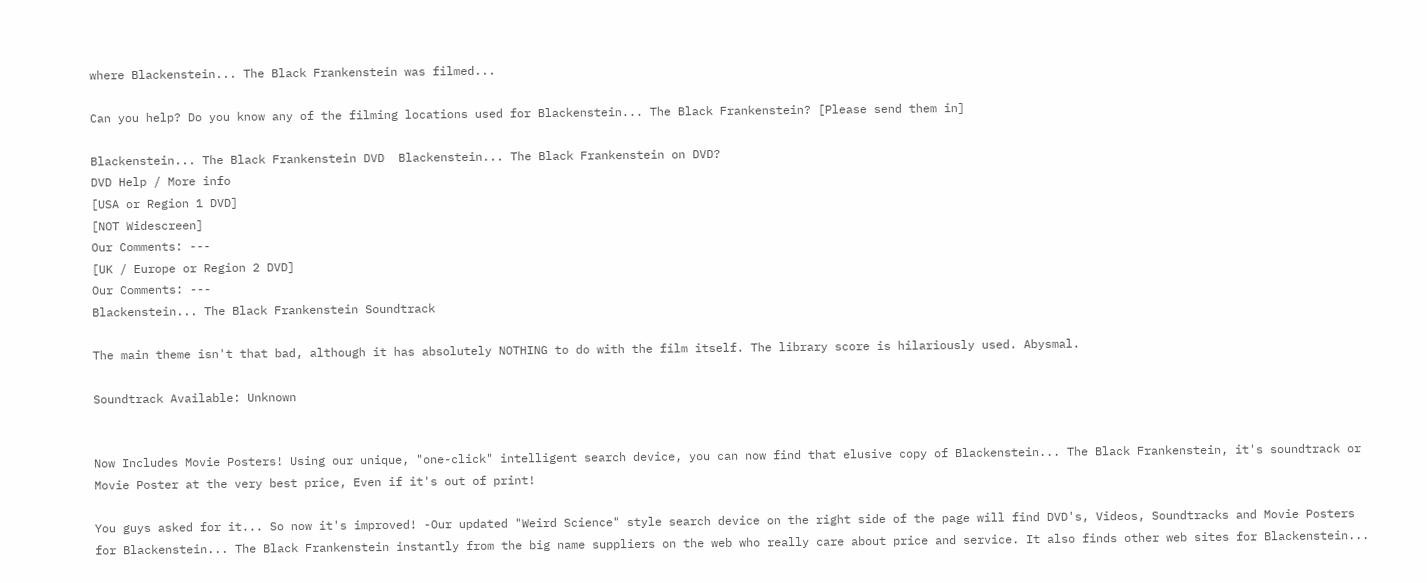where Blackenstein... The Black Frankenstein was filmed...

Can you help? Do you know any of the filming locations used for Blackenstein... The Black Frankenstein? [Please send them in]

Blackenstein... The Black Frankenstein DVD  Blackenstein... The Black Frankenstein on DVD?
DVD Help / More info
[USA or Region 1 DVD]
[NOT Widescreen]
Our Comments: ---
[UK / Europe or Region 2 DVD]
Our Comments: ---
Blackenstein... The Black Frankenstein Soundtrack

The main theme isn't that bad, although it has absolutely NOTHING to do with the film itself. The library score is hilariously used. Abysmal.

Soundtrack Available: Unknown


Now Includes Movie Posters! Using our unique, "one-click" intelligent search device, you can now find that elusive copy of Blackenstein... The Black Frankenstein, it's soundtrack or Movie Poster at the very best price, Even if it's out of print!

You guys asked for it... So now it's improved! -Our updated "Weird Science" style search device on the right side of the page will find DVD's, Videos, Soundtracks and Movie Posters for Blackenstein... The Black Frankenstein instantly from the big name suppliers on the web who really care about price and service. It also finds other web sites for Blackenstein...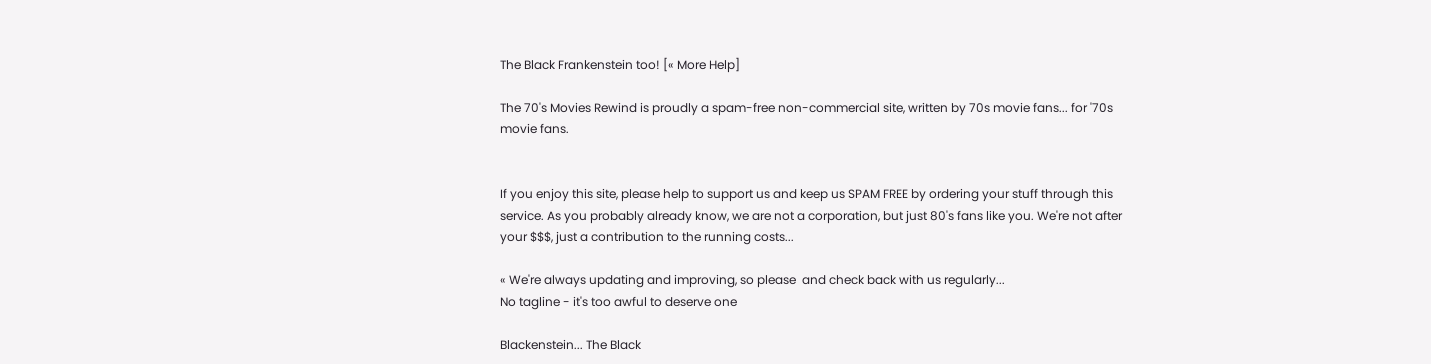The Black Frankenstein too! [« More Help]

The 70's Movies Rewind is proudly a spam-free non-commercial site, written by 70s movie fans... for '70s movie fans.


If you enjoy this site, please help to support us and keep us SPAM FREE by ordering your stuff through this service. As you probably already know, we are not a corporation, but just 80's fans like you. We're not after your $$$, just a contribution to the running costs...

« We're always updating and improving, so please  and check back with us regularly...
No tagline - it's too awful to deserve one

Blackenstein... The Black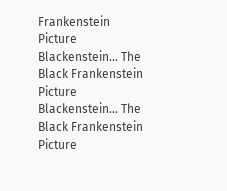Frankenstein Picture
Blackenstein... The Black Frankenstein Picture
Blackenstein... The Black Frankenstein Picture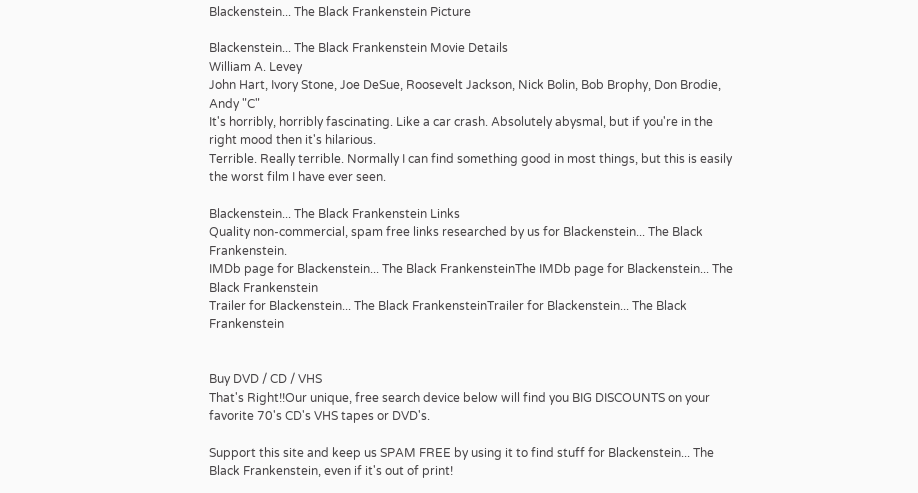Blackenstein... The Black Frankenstein Picture

Blackenstein... The Black Frankenstein Movie Details
William A. Levey
John Hart, Ivory Stone, Joe DeSue, Roosevelt Jackson, Nick Bolin, Bob Brophy, Don Brodie, Andy "C"
It's horribly, horribly fascinating. Like a car crash. Absolutely abysmal, but if you're in the right mood then it's hilarious.
Terrible. Really terrible. Normally I can find something good in most things, but this is easily the worst film I have ever seen.

Blackenstein... The Black Frankenstein Links
Quality non-commercial, spam free links researched by us for Blackenstein... The Black Frankenstein.
IMDb page for Blackenstein... The Black FrankensteinThe IMDb page for Blackenstein... The Black Frankenstein
Trailer for Blackenstein... The Black FrankensteinTrailer for Blackenstein... The Black Frankenstein


Buy DVD / CD / VHS
That's Right!!Our unique, free search device below will find you BIG DISCOUNTS on your favorite 70's CD's VHS tapes or DVD's.

Support this site and keep us SPAM FREE by using it to find stuff for Blackenstein... The Black Frankenstein, even if it's out of print!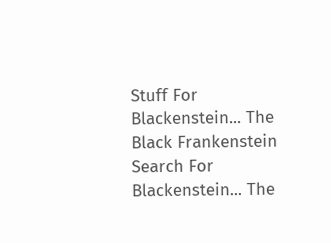Stuff For Blackenstein... The Black Frankenstein
Search For Blackenstein... The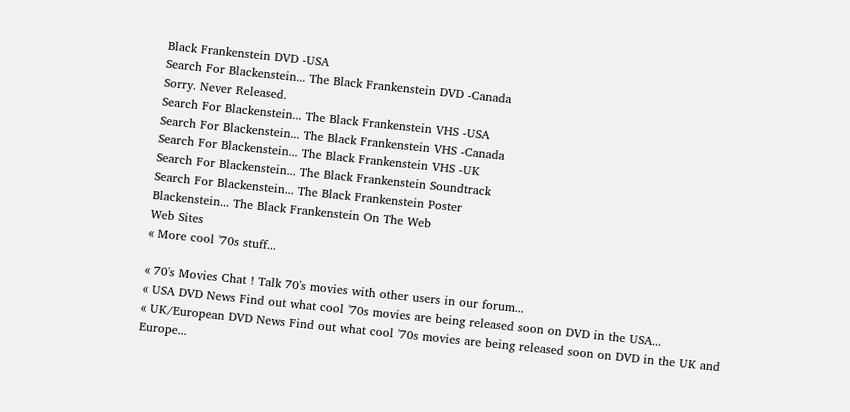Black Frankenstein DVD -USA
Search For Blackenstein... The Black Frankenstein DVD -Canada
Sorry. Never Released.
Search For Blackenstein... The Black Frankenstein VHS -USA
Search For Blackenstein... The Black Frankenstein VHS -Canada
Search For Blackenstein... The Black Frankenstein VHS -UK
Search For Blackenstein... The Black Frankenstein Soundtrack
Search For Blackenstein... The Black Frankenstein Poster
Blackenstein... The Black Frankenstein On The Web
Web Sites
« More cool '70s stuff...

« 70's Movies Chat ! Talk 70's movies with other users in our forum...
« USA DVD News Find out what cool '70s movies are being released soon on DVD in the USA...
« UK/European DVD News Find out what cool '70s movies are being released soon on DVD in the UK and Europe...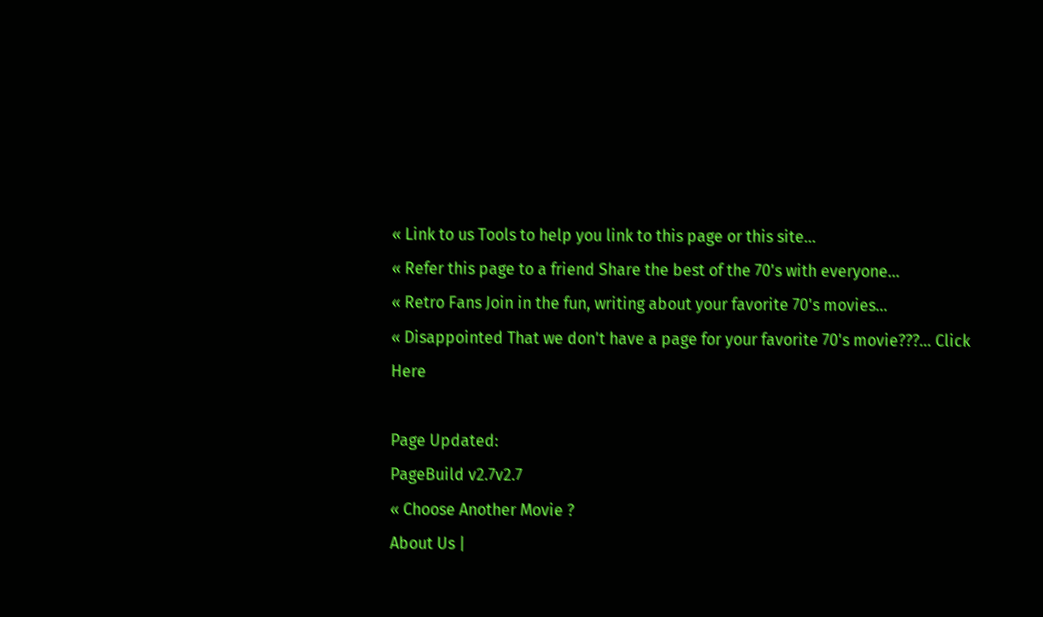« Link to us Tools to help you link to this page or this site...
« Refer this page to a friend Share the best of the 70's with everyone...
« Retro Fans Join in the fun, writing about your favorite 70's movies...
« Disappointed That we don't have a page for your favorite 70's movie???... Click Here

Page Updated:
PageBuild v2.7v2.7
« Choose Another Movie ?
About Us |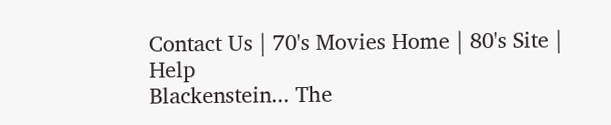Contact Us | 70's Movies Home | 80's Site | Help
Blackenstein... The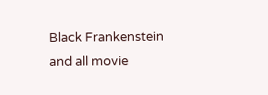Black Frankenstein and all movie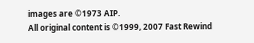images are ©1973 AIP.
All original content is ©1999, 2007 Fast Rewind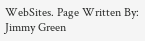WebSites. Page Written By: Jimmy Green